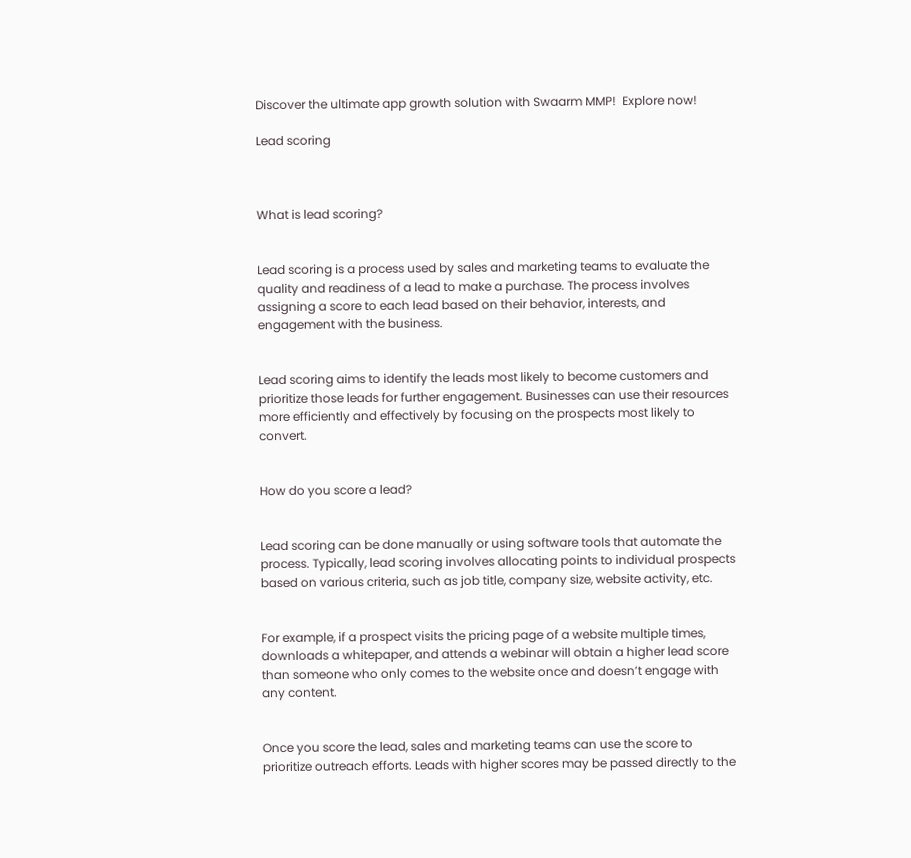Discover the ultimate app growth solution with Swaarm MMP!  Explore now!

Lead scoring



What is lead scoring?


Lead scoring is a process used by sales and marketing teams to evaluate the quality and readiness of a lead to make a purchase. The process involves assigning a score to each lead based on their behavior, interests, and engagement with the business.


Lead scoring aims to identify the leads most likely to become customers and prioritize those leads for further engagement. Businesses can use their resources more efficiently and effectively by focusing on the prospects most likely to convert.


How do you score a lead?


Lead scoring can be done manually or using software tools that automate the process. Typically, lead scoring involves allocating points to individual prospects based on various criteria, such as job title, company size, website activity, etc.


For example, if a prospect visits the pricing page of a website multiple times, downloads a whitepaper, and attends a webinar will obtain a higher lead score than someone who only comes to the website once and doesn’t engage with any content.


Once you score the lead, sales and marketing teams can use the score to prioritize outreach efforts. Leads with higher scores may be passed directly to the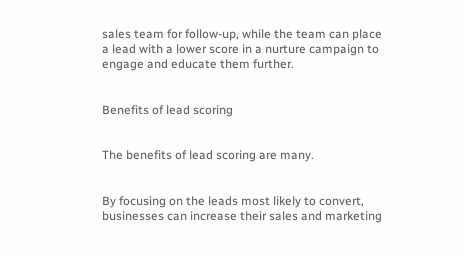sales team for follow-up, while the team can place a lead with a lower score in a nurture campaign to engage and educate them further.


Benefits of lead scoring


The benefits of lead scoring are many.


By focusing on the leads most likely to convert, businesses can increase their sales and marketing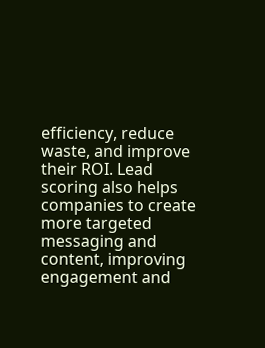efficiency, reduce waste, and improve their ROI. Lead scoring also helps companies to create more targeted messaging and content, improving engagement and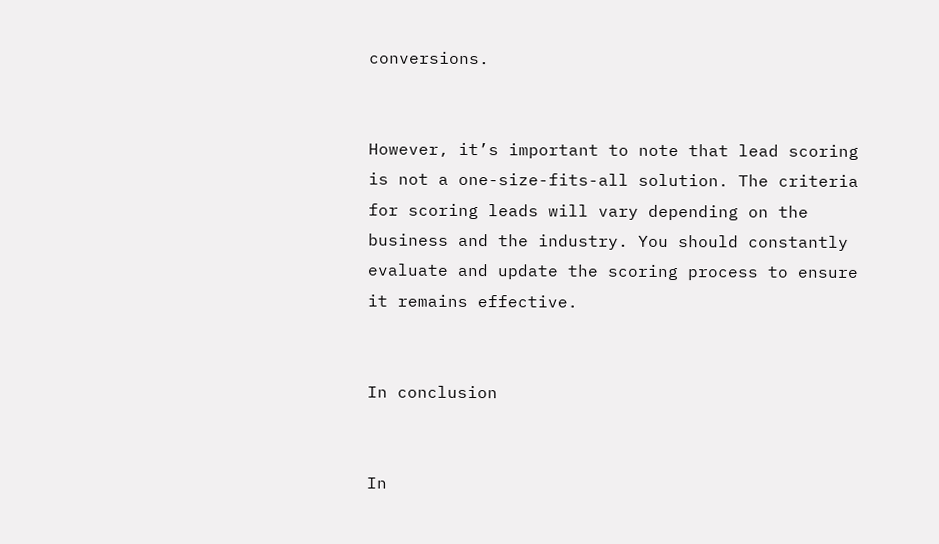conversions.


However, it’s important to note that lead scoring is not a one-size-fits-all solution. The criteria for scoring leads will vary depending on the business and the industry. You should constantly evaluate and update the scoring process to ensure it remains effective.


In conclusion


In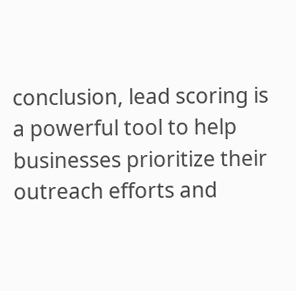conclusion, lead scoring is a powerful tool to help businesses prioritize their outreach efforts and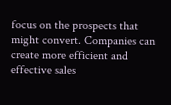focus on the prospects that might convert. Companies can create more efficient and effective sales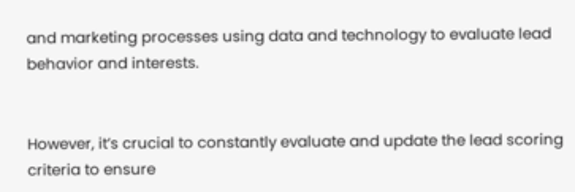and marketing processes using data and technology to evaluate lead behavior and interests.


However, it’s crucial to constantly evaluate and update the lead scoring criteria to ensure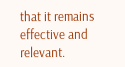that it remains effective and relevant.